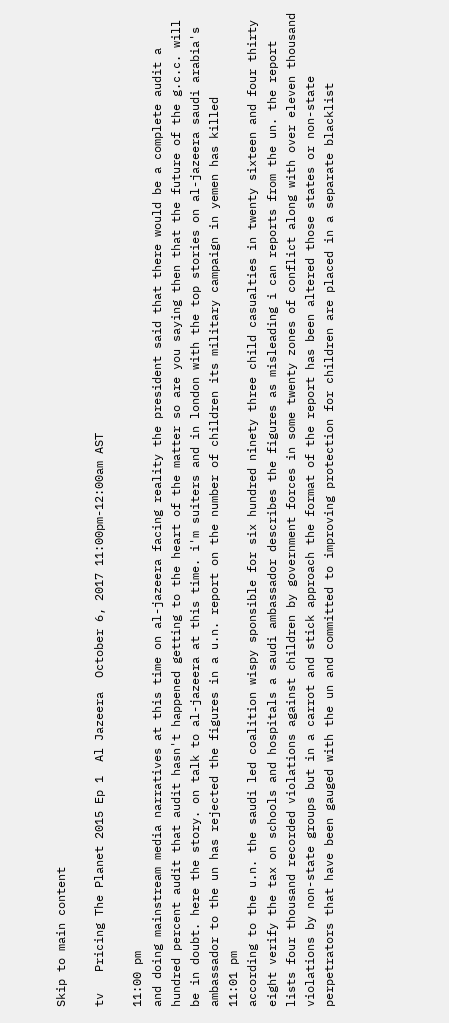Skip to main content

tv   Pricing The Planet 2015 Ep 1  Al Jazeera  October 6, 2017 11:00pm-12:00am AST

11:00 pm
and doing mainstream media narratives at this time on al-jazeera facing reality the president said that there would be a complete audit a hundred percent audit that audit hasn't happened getting to the heart of the matter so are you saying then that the future of the g.c.c. will be in doubt. here the story. on talk to al-jazeera at this time. i'm suiters and in london with the top stories on al-jazeera saudi arabia's ambassador to the un has rejected the figures in a u.n. report on the number of children its military campaign in yemen has killed
11:01 pm
according to the u.n. the saudi led coalition wispy sponsible for six hundred ninety three child casualties in twenty sixteen and four thirty eight verify the tax on schools and hospitals a saudi ambassador describes the figures as misleading i can reports from the un. the report lists four thousand recorded violations against children by government forces in some twenty zones of conflict along with over eleven thousand violations by non-state groups but in a carrot and stick approach the format of the report has been altered those states or non-state perpetrators that have been gauged with the un and committed to improving protection for children are placed in a separate blacklist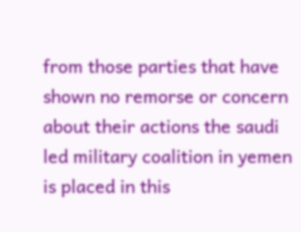from those parties that have shown no remorse or concern about their actions the saudi led military coalition in yemen is placed in this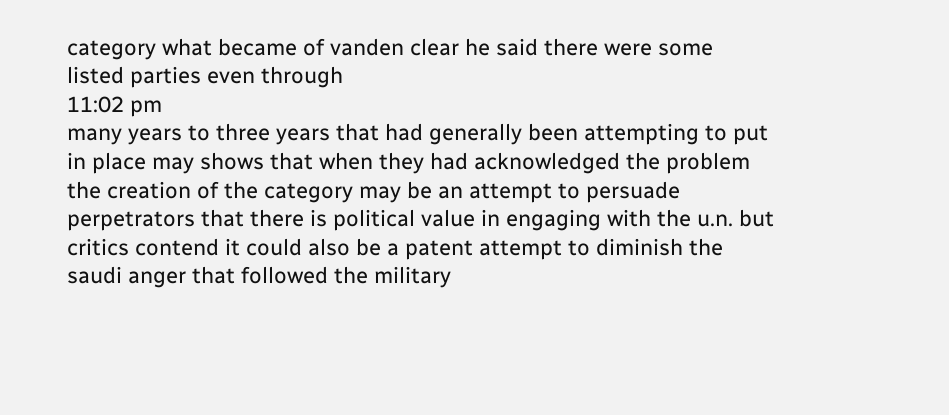category what became of vanden clear he said there were some listed parties even through
11:02 pm
many years to three years that had generally been attempting to put in place may shows that when they had acknowledged the problem the creation of the category may be an attempt to persuade perpetrators that there is political value in engaging with the u.n. but critics contend it could also be a patent attempt to diminish the saudi anger that followed the military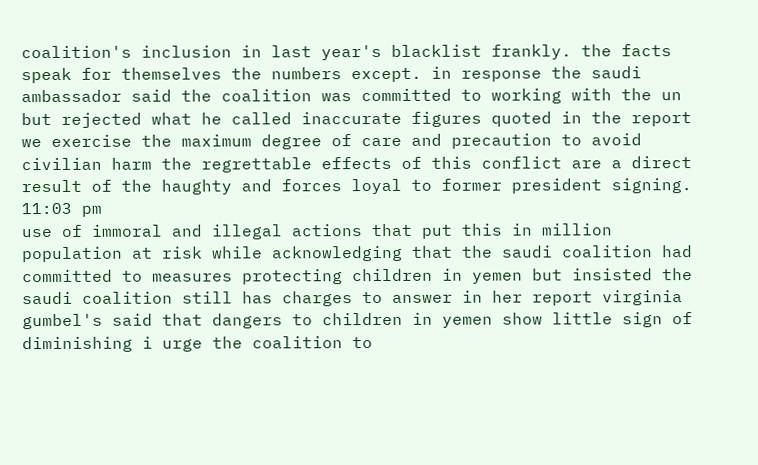coalition's inclusion in last year's blacklist frankly. the facts speak for themselves the numbers except. in response the saudi ambassador said the coalition was committed to working with the un but rejected what he called inaccurate figures quoted in the report we exercise the maximum degree of care and precaution to avoid civilian harm the regrettable effects of this conflict are a direct result of the haughty and forces loyal to former president signing.
11:03 pm
use of immoral and illegal actions that put this in million population at risk while acknowledging that the saudi coalition had committed to measures protecting children in yemen but insisted the saudi coalition still has charges to answer in her report virginia gumbel's said that dangers to children in yemen show little sign of diminishing i urge the coalition to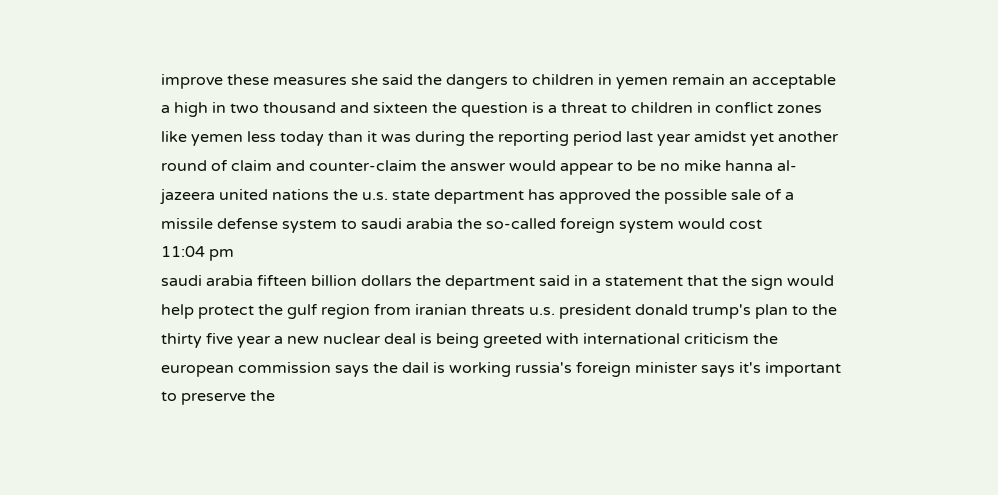improve these measures she said the dangers to children in yemen remain an acceptable a high in two thousand and sixteen the question is a threat to children in conflict zones like yemen less today than it was during the reporting period last year amidst yet another round of claim and counter-claim the answer would appear to be no mike hanna al-jazeera united nations the u.s. state department has approved the possible sale of a missile defense system to saudi arabia the so-called foreign system would cost
11:04 pm
saudi arabia fifteen billion dollars the department said in a statement that the sign would help protect the gulf region from iranian threats u.s. president donald trump's plan to the thirty five year a new nuclear deal is being greeted with international criticism the european commission says the dail is working russia's foreign minister says it's important to preserve the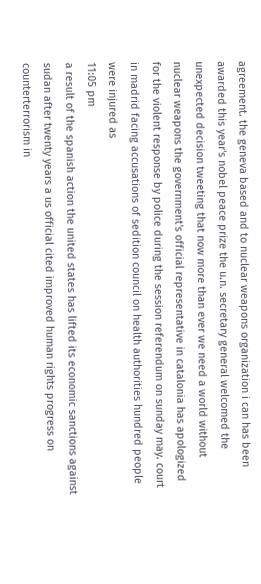agreement. the geneva based and to nuclear weapons organization i can has been awarded this year's nobel peace prize the u.n. secretary general welcomed the unexpected decision tweeting that now more than ever we need a world without nuclear weapons the government's official representative in catalonia has apologized for the violent response by police during the session referendum on sunday may. court in madrid facing accusations of sedition council on health authorities hundred people were injured as
11:05 pm
a result of the spanish action the united states has lifted its economic sanctions against sudan after twenty years a us official cited improved human rights progress on counterterrorism in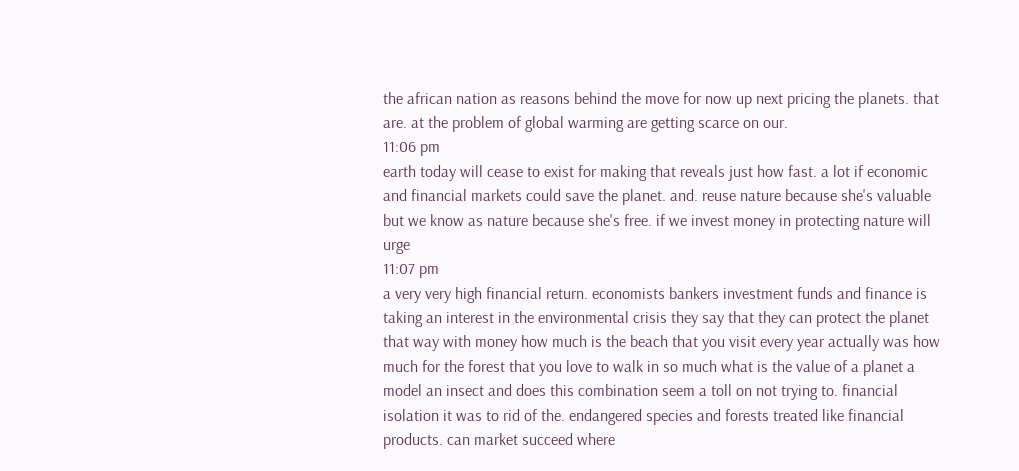the african nation as reasons behind the move for now up next pricing the planets. that are. at the problem of global warming are getting scarce on our.
11:06 pm
earth today will cease to exist for making that reveals just how fast. a lot if economic and financial markets could save the planet. and. reuse nature because she's valuable but we know as nature because she's free. if we invest money in protecting nature will urge
11:07 pm
a very very high financial return. economists bankers investment funds and finance is taking an interest in the environmental crisis they say that they can protect the planet that way with money how much is the beach that you visit every year actually was how much for the forest that you love to walk in so much what is the value of a planet a model an insect and does this combination seem a toll on not trying to. financial isolation it was to rid of the. endangered species and forests treated like financial products. can market succeed where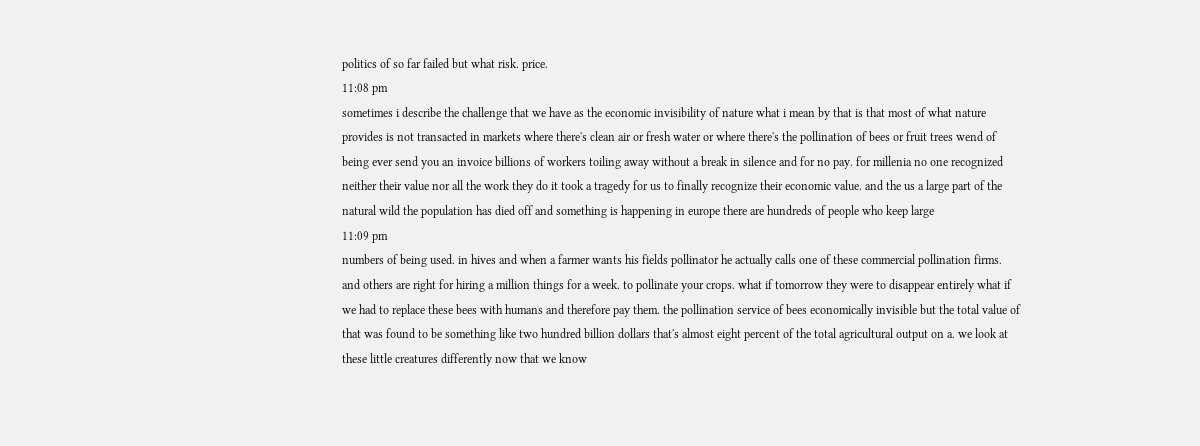politics of so far failed but what risk. price.
11:08 pm
sometimes i describe the challenge that we have as the economic invisibility of nature what i mean by that is that most of what nature provides is not transacted in markets where there's clean air or fresh water or where there's the pollination of bees or fruit trees wend of being ever send you an invoice billions of workers toiling away without a break in silence and for no pay. for millenia no one recognized neither their value nor all the work they do it took a tragedy for us to finally recognize their economic value. and the us a large part of the natural wild the population has died off and something is happening in europe there are hundreds of people who keep large
11:09 pm
numbers of being used. in hives and when a farmer wants his fields pollinator he actually calls one of these commercial pollination firms. and others are right for hiring a million things for a week. to pollinate your crops. what if tomorrow they were to disappear entirely what if we had to replace these bees with humans and therefore pay them. the pollination service of bees economically invisible but the total value of that was found to be something like two hundred billion dollars that's almost eight percent of the total agricultural output on a. we look at these little creatures differently now that we know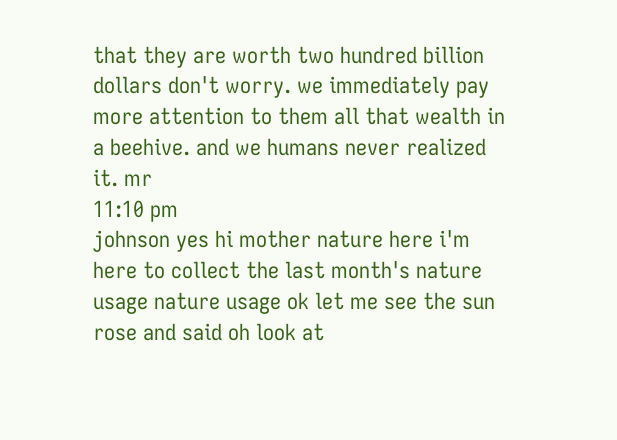that they are worth two hundred billion dollars don't worry. we immediately pay more attention to them all that wealth in a beehive. and we humans never realized it. mr
11:10 pm
johnson yes hi mother nature here i'm here to collect the last month's nature usage nature usage ok let me see the sun rose and said oh look at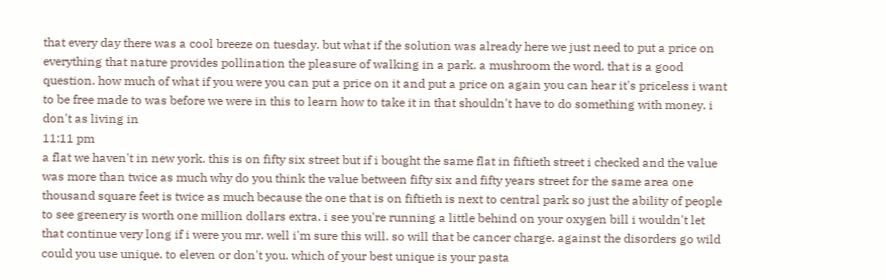that every day there was a cool breeze on tuesday. but what if the solution was already here we just need to put a price on everything that nature provides pollination the pleasure of walking in a park. a mushroom the word. that is a good question. how much of what if you were you can put a price on it and put a price on again you can hear it's priceless i want to be free made to was before we were in this to learn how to take it in that shouldn't have to do something with money. i don't as living in
11:11 pm
a flat we haven't in new york. this is on fifty six street but if i bought the same flat in fiftieth street i checked and the value was more than twice as much why do you think the value between fifty six and fifty years street for the same area one thousand square feet is twice as much because the one that is on fiftieth is next to central park so just the ability of people to see greenery is worth one million dollars extra. i see you're running a little behind on your oxygen bill i wouldn't let that continue very long if i were you mr. well i'm sure this will. so will that be cancer charge. against the disorders go wild could you use unique. to eleven or don't you. which of your best unique is your pasta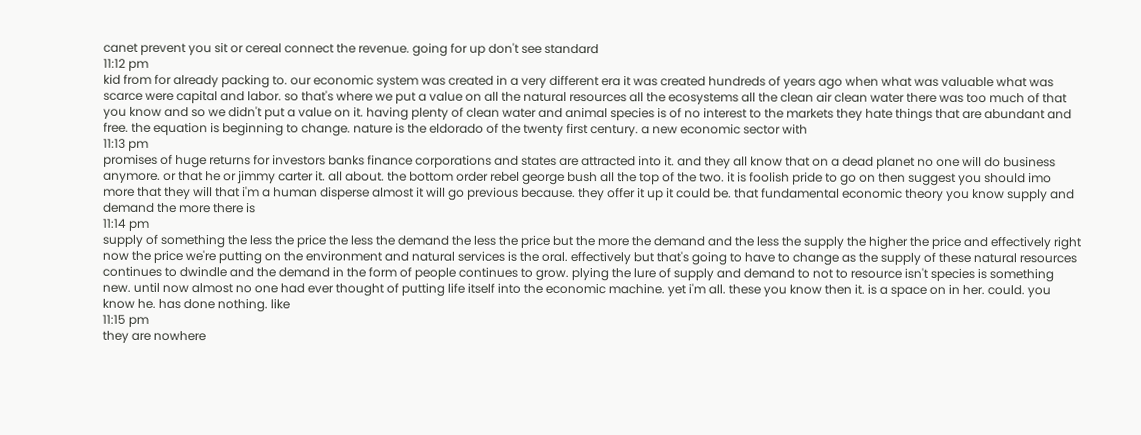canet prevent you sit or cereal connect the revenue. going for up don't see standard
11:12 pm
kid from for already packing to. our economic system was created in a very different era it was created hundreds of years ago when what was valuable what was scarce were capital and labor. so that's where we put a value on all the natural resources all the ecosystems all the clean air clean water there was too much of that you know and so we didn't put a value on it. having plenty of clean water and animal species is of no interest to the markets they hate things that are abundant and free. the equation is beginning to change. nature is the eldorado of the twenty first century. a new economic sector with
11:13 pm
promises of huge returns for investors banks finance corporations and states are attracted into it. and they all know that on a dead planet no one will do business anymore. or that he or jimmy carter it. all about. the bottom order rebel george bush all the top of the two. it is foolish pride to go on then suggest you should imo more that they will that i'm a human disperse almost it will go previous because. they offer it up it could be. that fundamental economic theory you know supply and demand the more there is
11:14 pm
supply of something the less the price the less the demand the less the price but the more the demand and the less the supply the higher the price and effectively right now the price we're putting on the environment and natural services is the oral. effectively but that's going to have to change as the supply of these natural resources continues to dwindle and the demand in the form of people continues to grow. plying the lure of supply and demand to not to resource isn't species is something new. until now almost no one had ever thought of putting life itself into the economic machine. yet i'm all. these you know then it. is a space on in her. could. you know he. has done nothing. like
11:15 pm
they are nowhere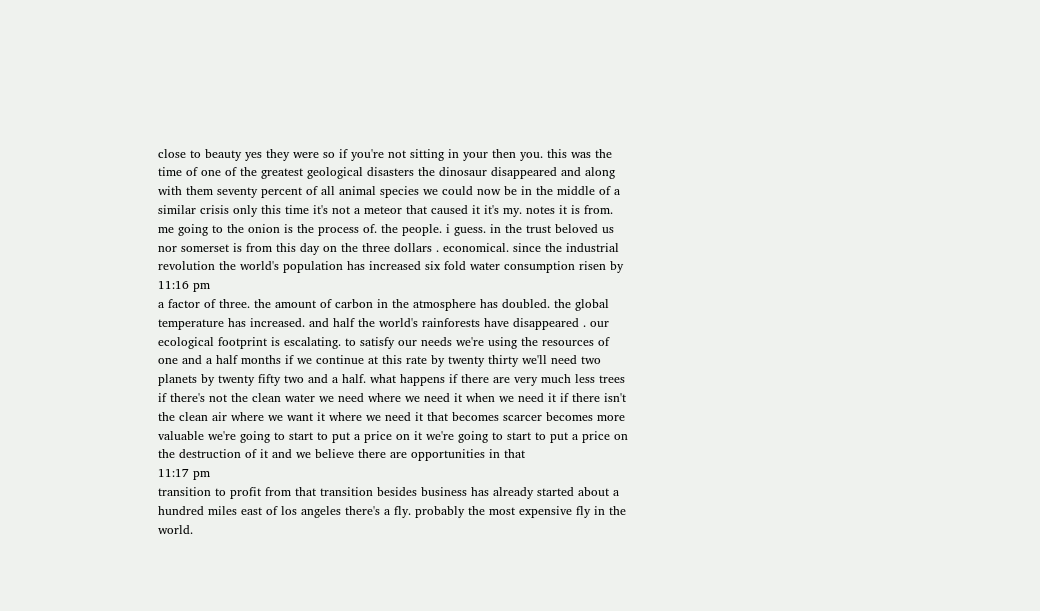close to beauty yes they were so if you're not sitting in your then you. this was the time of one of the greatest geological disasters the dinosaur disappeared and along with them seventy percent of all animal species we could now be in the middle of a similar crisis only this time it's not a meteor that caused it it's my. notes it is from. me going to the onion is the process of. the people. i guess. in the trust beloved us nor somerset is from this day on the three dollars . economical. since the industrial revolution the world's population has increased six fold water consumption risen by
11:16 pm
a factor of three. the amount of carbon in the atmosphere has doubled. the global temperature has increased. and half the world's rainforests have disappeared . our ecological footprint is escalating. to satisfy our needs we're using the resources of one and a half months if we continue at this rate by twenty thirty we'll need two planets by twenty fifty two and a half. what happens if there are very much less trees if there's not the clean water we need where we need it when we need it if there isn't the clean air where we want it where we need it that becomes scarcer becomes more valuable we're going to start to put a price on it we're going to start to put a price on the destruction of it and we believe there are opportunities in that
11:17 pm
transition to profit from that transition besides business has already started about a hundred miles east of los angeles there's a fly. probably the most expensive fly in the world.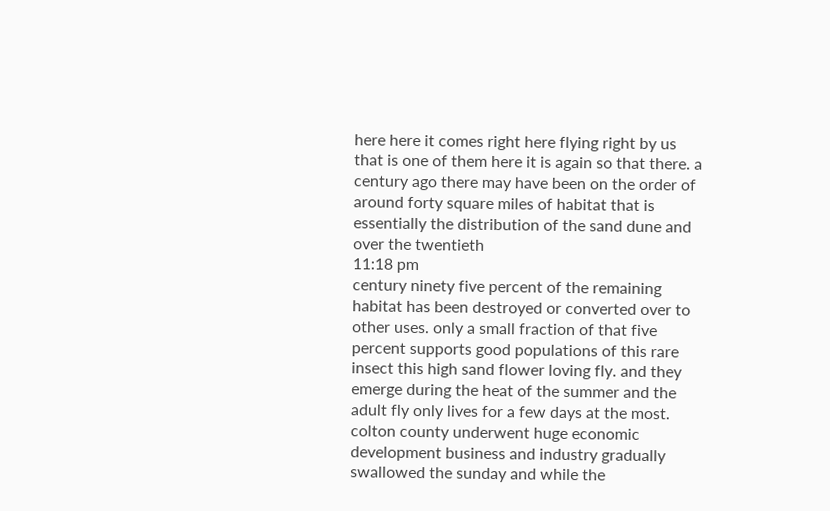here here it comes right here flying right by us that is one of them here it is again so that there. a century ago there may have been on the order of around forty square miles of habitat that is essentially the distribution of the sand dune and over the twentieth
11:18 pm
century ninety five percent of the remaining habitat has been destroyed or converted over to other uses. only a small fraction of that five percent supports good populations of this rare insect this high sand flower loving fly. and they emerge during the heat of the summer and the adult fly only lives for a few days at the most. colton county underwent huge economic development business and industry gradually swallowed the sunday and while the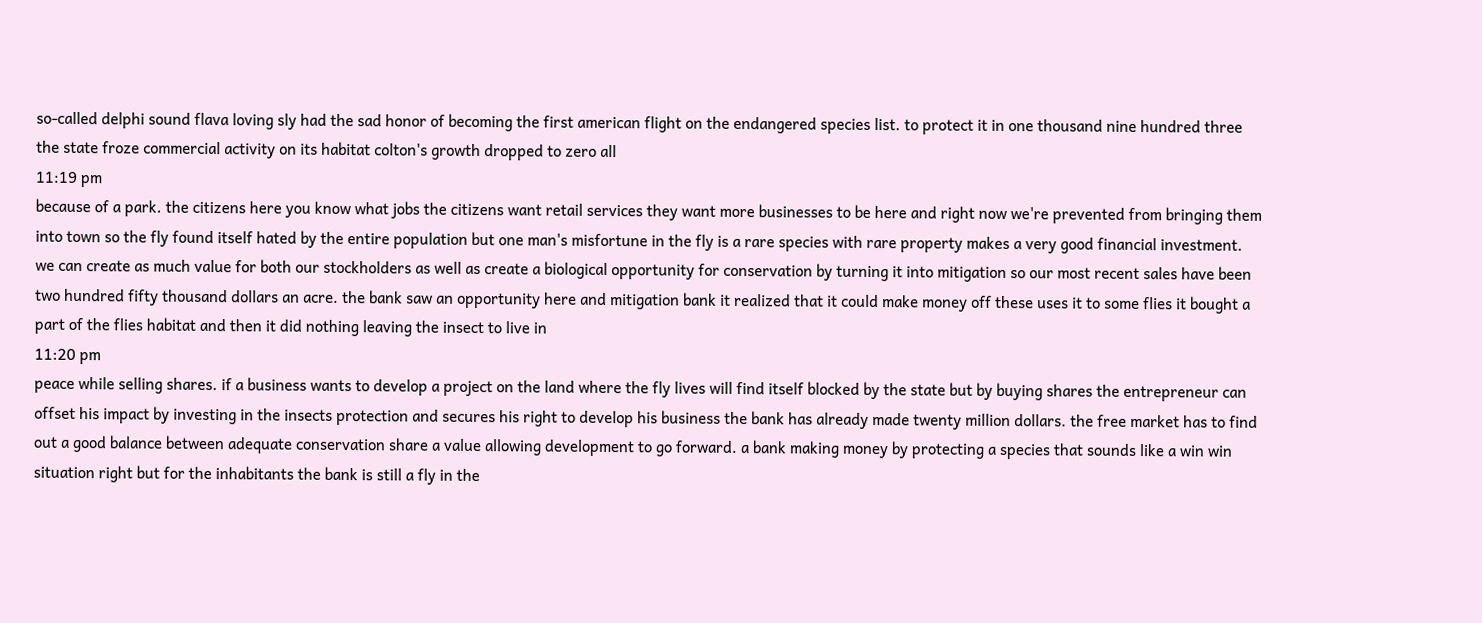so-called delphi sound flava loving sly had the sad honor of becoming the first american flight on the endangered species list. to protect it in one thousand nine hundred three the state froze commercial activity on its habitat colton's growth dropped to zero all
11:19 pm
because of a park. the citizens here you know what jobs the citizens want retail services they want more businesses to be here and right now we're prevented from bringing them into town so the fly found itself hated by the entire population but one man's misfortune in the fly is a rare species with rare property makes a very good financial investment. we can create as much value for both our stockholders as well as create a biological opportunity for conservation by turning it into mitigation so our most recent sales have been two hundred fifty thousand dollars an acre. the bank saw an opportunity here and mitigation bank it realized that it could make money off these uses it to some flies it bought a part of the flies habitat and then it did nothing leaving the insect to live in
11:20 pm
peace while selling shares. if a business wants to develop a project on the land where the fly lives will find itself blocked by the state but by buying shares the entrepreneur can offset his impact by investing in the insects protection and secures his right to develop his business the bank has already made twenty million dollars. the free market has to find out a good balance between adequate conservation share a value allowing development to go forward. a bank making money by protecting a species that sounds like a win win situation right but for the inhabitants the bank is still a fly in the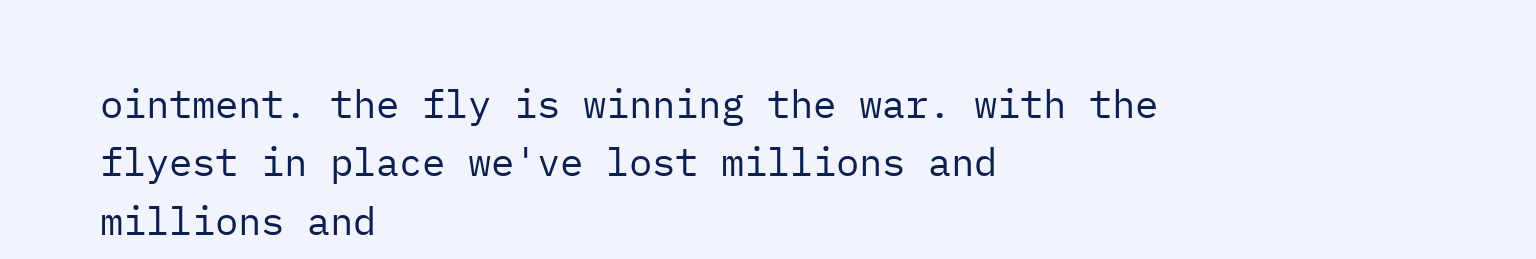ointment. the fly is winning the war. with the flyest in place we've lost millions and millions and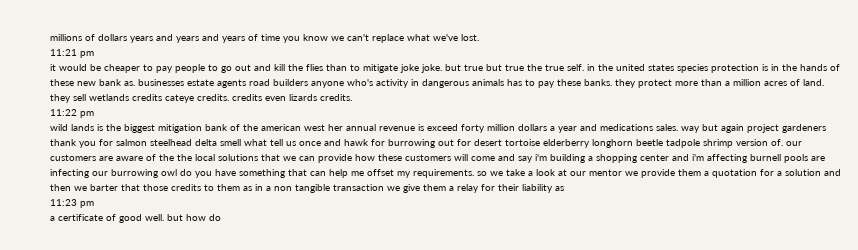millions of dollars years and years and years of time you know we can't replace what we've lost.
11:21 pm
it would be cheaper to pay people to go out and kill the flies than to mitigate joke joke. but true but true the true self. in the united states species protection is in the hands of these new bank as. businesses estate agents road builders anyone who's activity in dangerous animals has to pay these banks. they protect more than a million acres of land. they sell wetlands credits cateye credits. credits even lizards credits.
11:22 pm
wild lands is the biggest mitigation bank of the american west her annual revenue is exceed forty million dollars a year and medications sales. way but again project gardeners thank you for salmon steelhead delta smell what tell us once and hawk for burrowing out for desert tortoise elderberry longhorn beetle tadpole shrimp version of. our customers are aware of the the local solutions that we can provide how these customers will come and say i'm building a shopping center and i'm affecting burnell pools are infecting our burrowing owl do you have something that can help me offset my requirements. so we take a look at our mentor we provide them a quotation for a solution and then we barter that those credits to them as in a non tangible transaction we give them a relay for their liability as
11:23 pm
a certificate of good well. but how do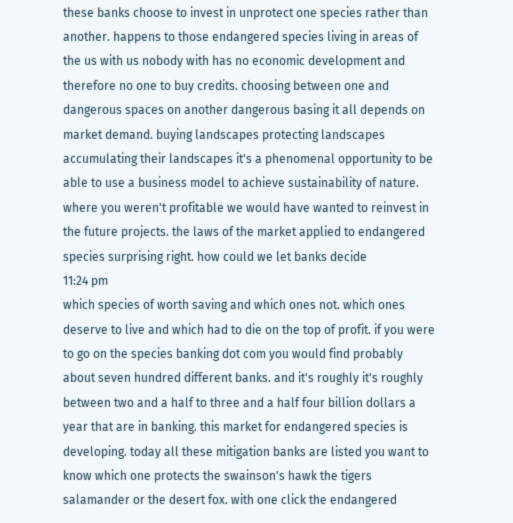these banks choose to invest in unprotect one species rather than another. happens to those endangered species living in areas of the us with us nobody with has no economic development and therefore no one to buy credits. choosing between one and dangerous spaces on another dangerous basing it all depends on market demand. buying landscapes protecting landscapes accumulating their landscapes it's a phenomenal opportunity to be able to use a business model to achieve sustainability of nature. where you weren't profitable we would have wanted to reinvest in the future projects. the laws of the market applied to endangered species surprising right. how could we let banks decide
11:24 pm
which species of worth saving and which ones not. which ones deserve to live and which had to die on the top of profit. if you were to go on the species banking dot com you would find probably about seven hundred different banks. and it's roughly it's roughly between two and a half to three and a half four billion dollars a year that are in banking. this market for endangered species is developing. today all these mitigation banks are listed you want to know which one protects the swainson's hawk the tigers salamander or the desert fox. with one click the endangered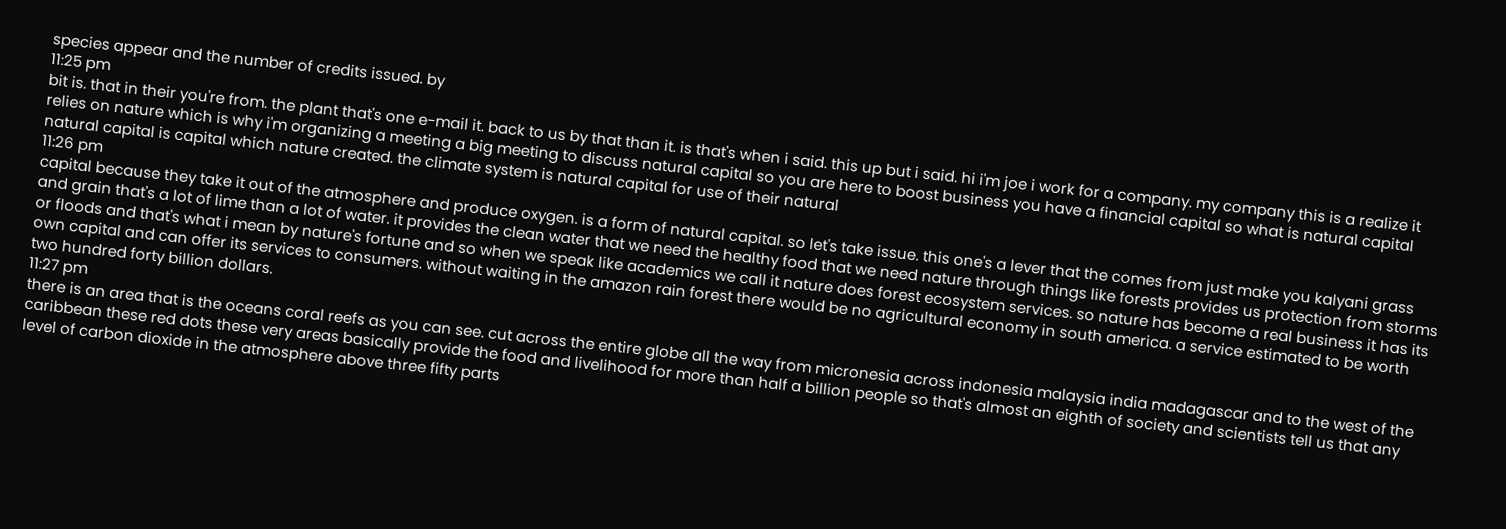species appear and the number of credits issued. by
11:25 pm
bit is. that in their you're from. the plant that's one e-mail it. back to us by that than it. is that's when i said. this up but i said. hi i'm joe i work for a company. my company this is a realize it relies on nature which is why i'm organizing a meeting a big meeting to discuss natural capital so you are here to boost business you have a financial capital so what is natural capital natural capital is capital which nature created. the climate system is natural capital for use of their natural
11:26 pm
capital because they take it out of the atmosphere and produce oxygen. is a form of natural capital. so let's take issue. this one's a lever that the comes from just make you kalyani grass and grain that's a lot of lime than a lot of water. it provides the clean water that we need the healthy food that we need nature through things like forests provides us protection from storms or floods and that's what i mean by nature's fortune and so when we speak like academics we call it nature does forest ecosystem services. so nature has become a real business it has its own capital and can offer its services to consumers. without waiting in the amazon rain forest there would be no agricultural economy in south america. a service estimated to be worth two hundred forty billion dollars.
11:27 pm
there is an area that is the oceans coral reefs as you can see. cut across the entire globe all the way from micronesia across indonesia malaysia india madagascar and to the west of the caribbean these red dots these very areas basically provide the food and livelihood for more than half a billion people so that's almost an eighth of society and scientists tell us that any level of carbon dioxide in the atmosphere above three fifty parts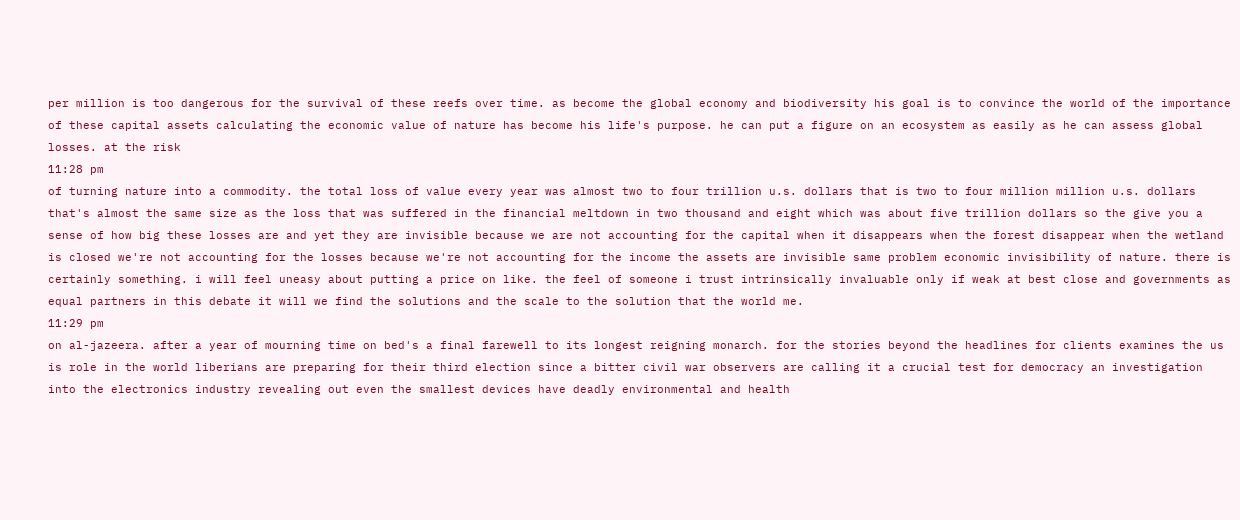per million is too dangerous for the survival of these reefs over time. as become the global economy and biodiversity his goal is to convince the world of the importance of these capital assets calculating the economic value of nature has become his life's purpose. he can put a figure on an ecosystem as easily as he can assess global losses. at the risk
11:28 pm
of turning nature into a commodity. the total loss of value every year was almost two to four trillion u.s. dollars that is two to four million million u.s. dollars that's almost the same size as the loss that was suffered in the financial meltdown in two thousand and eight which was about five trillion dollars so the give you a sense of how big these losses are and yet they are invisible because we are not accounting for the capital when it disappears when the forest disappear when the wetland is closed we're not accounting for the losses because we're not accounting for the income the assets are invisible same problem economic invisibility of nature. there is certainly something. i will feel uneasy about putting a price on like. the feel of someone i trust intrinsically invaluable only if weak at best close and governments as equal partners in this debate it will we find the solutions and the scale to the solution that the world me.
11:29 pm
on al-jazeera. after a year of mourning time on bed's a final farewell to its longest reigning monarch. for the stories beyond the headlines for clients examines the us is role in the world liberians are preparing for their third election since a bitter civil war observers are calling it a crucial test for democracy an investigation into the electronics industry revealing out even the smallest devices have deadly environmental and health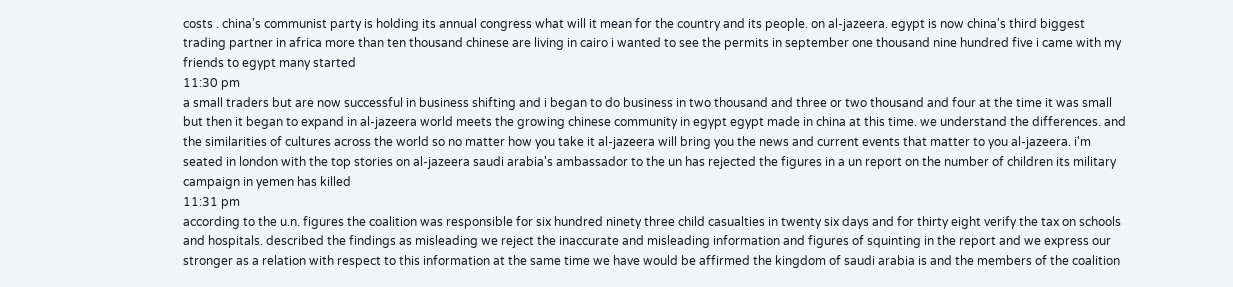costs . china's communist party is holding its annual congress what will it mean for the country and its people. on al-jazeera. egypt is now china's third biggest trading partner in africa more than ten thousand chinese are living in cairo i wanted to see the permits in september one thousand nine hundred five i came with my friends to egypt many started
11:30 pm
a small traders but are now successful in business shifting and i began to do business in two thousand and three or two thousand and four at the time it was small but then it began to expand in al-jazeera world meets the growing chinese community in egypt egypt made in china at this time. we understand the differences. and the similarities of cultures across the world so no matter how you take it al-jazeera will bring you the news and current events that matter to you al-jazeera. i'm seated in london with the top stories on al-jazeera saudi arabia's ambassador to the un has rejected the figures in a un report on the number of children its military campaign in yemen has killed
11:31 pm
according to the u.n. figures the coalition was responsible for six hundred ninety three child casualties in twenty six days and for thirty eight verify the tax on schools and hospitals. described the findings as misleading we reject the inaccurate and misleading information and figures of squinting in the report and we express our stronger as a relation with respect to this information at the same time we have would be affirmed the kingdom of saudi arabia is and the members of the coalition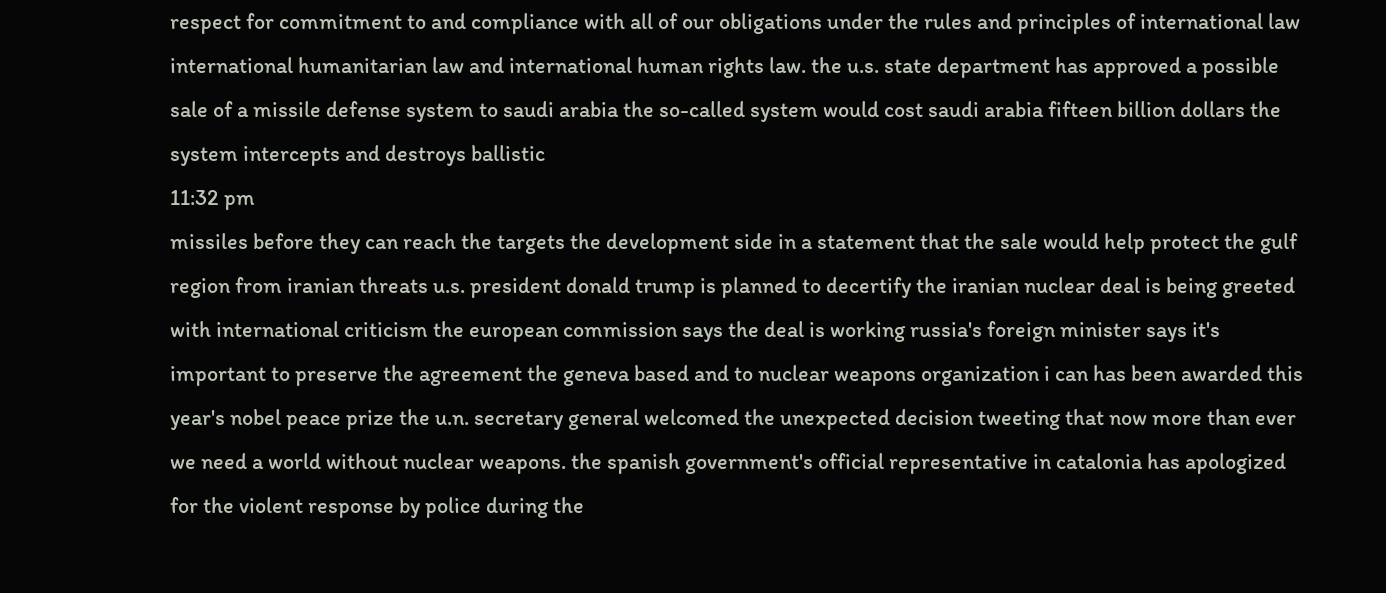respect for commitment to and compliance with all of our obligations under the rules and principles of international law international humanitarian law and international human rights law. the u.s. state department has approved a possible sale of a missile defense system to saudi arabia the so-called system would cost saudi arabia fifteen billion dollars the system intercepts and destroys ballistic
11:32 pm
missiles before they can reach the targets the development side in a statement that the sale would help protect the gulf region from iranian threats u.s. president donald trump is planned to decertify the iranian nuclear deal is being greeted with international criticism the european commission says the deal is working russia's foreign minister says it's important to preserve the agreement the geneva based and to nuclear weapons organization i can has been awarded this year's nobel peace prize the u.n. secretary general welcomed the unexpected decision tweeting that now more than ever we need a world without nuclear weapons. the spanish government's official representative in catalonia has apologized for the violent response by police during the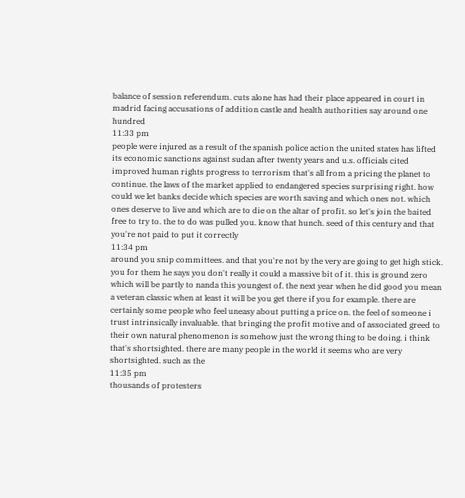balance of session referendum. cuts alone has had their place appeared in court in madrid facing accusations of addition castle and health authorities say around one hundred
11:33 pm
people were injured as a result of the spanish police action the united states has lifted its economic sanctions against sudan after twenty years and u.s. officials cited improved human rights progress to terrorism that's all from a pricing the planet to continue. the laws of the market applied to endangered species surprising right. how could we let banks decide which species are worth saving and which ones not. which ones deserve to live and which are to die on the altar of profit. so let's join the baited free to try to. the to do was pulled you. know that hunch. seed of this century and that you're not paid to put it correctly
11:34 pm
around you snip committees. and that you're not by the very are going to get high stick. you for them he says you don't really it could a massive bit of it. this is ground zero which will be partly to nanda this youngest of. the next year when he did good you mean a veteran classic when at least it will be you get there if you for example. there are certainly some people who feel uneasy about putting a price on. the feel of someone i trust intrinsically invaluable. that bringing the profit motive and of associated greed to their own natural phenomenon is somehow just the wrong thing to be doing. i think that's shortsighted. there are many people in the world it seems who are very shortsighted. such as the
11:35 pm
thousands of protesters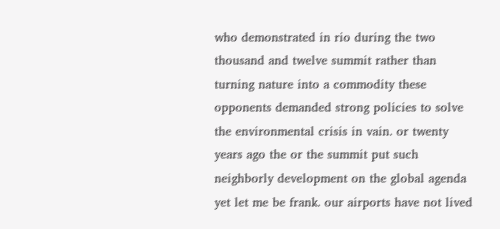who demonstrated in rio during the two thousand and twelve summit rather than turning nature into a commodity these opponents demanded strong policies to solve the environmental crisis in vain. or twenty years ago the or the summit put such neighborly development on the global agenda yet let me be frank. our airports have not lived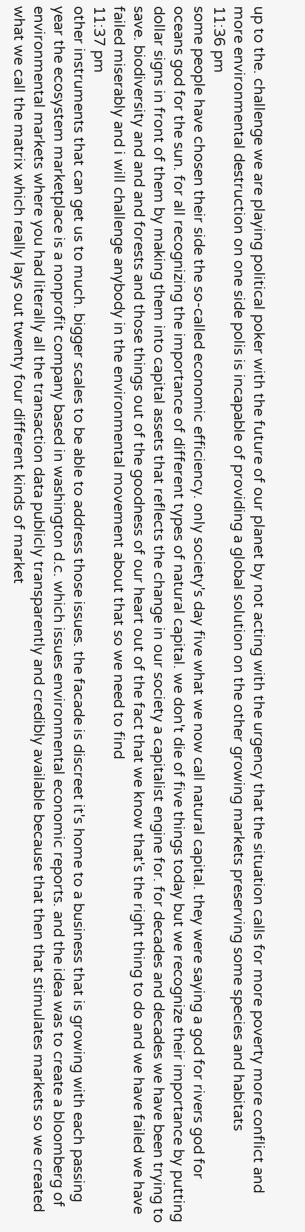up to the. challenge we are playing political poker with the future of our planet by not acting with the urgency that the situation calls for more poverty more conflict and more environmental destruction on one side polis is incapable of providing a global solution on the other growing markets preserving some species and habitats
11:36 pm
some people have chosen their side the so-called economic efficiency. only society's day five what we now call natural capital. they were saying a god for rivers god for oceans god for the sun. for all recognizing the importance of different types of natural capital. we don't die of five things today but we recognize their importance by putting dollar signs in front of them by making them into capital assets that reflects the change in our society a capitalist engine for. for decades and decades we have been trying to save. biodiversity and and and forests and those things out of the goodness of our heart out of the fact that we know that's the right thing to do and we have failed we have failed miserably and i will challenge anybody in the environmental movement about that so we need to find
11:37 pm
other instruments that can get us to much. bigger scales to be able to address those issues. the facade is discreet it's home to a business that is growing with each passing year the ecosystem marketplace is a nonprofit company based in washington d.c. which issues environmental economic reports. and the idea was to create a bloomberg of environmental markets where you had literally all the transaction data publicly transparently and credibly available because that then that stimulates markets so we created what we call the matrix which really lays out twenty four different kinds of market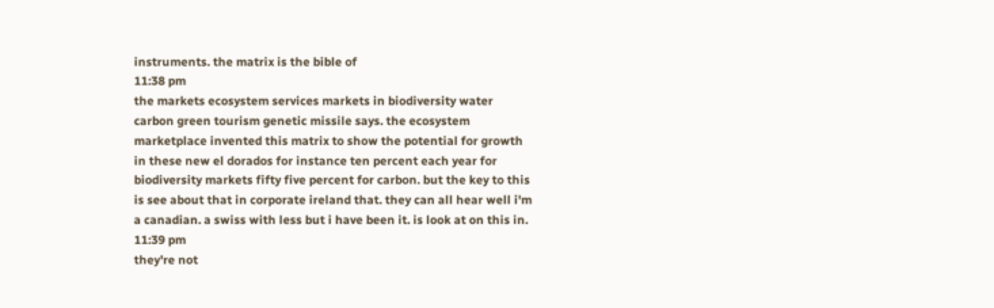instruments. the matrix is the bible of
11:38 pm
the markets ecosystem services markets in biodiversity water carbon green tourism genetic missile says. the ecosystem marketplace invented this matrix to show the potential for growth in these new el dorados for instance ten percent each year for biodiversity markets fifty five percent for carbon. but the key to this is see about that in corporate ireland that. they can all hear well i'm a canadian. a swiss with less but i have been it. is look at on this in.
11:39 pm
they're not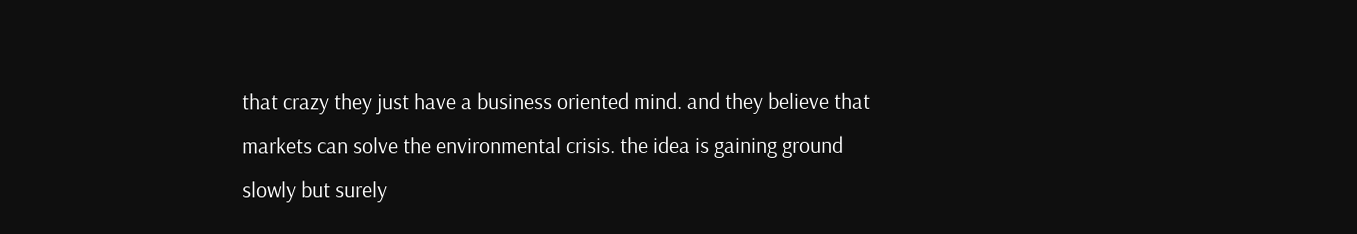that crazy they just have a business oriented mind. and they believe that markets can solve the environmental crisis. the idea is gaining ground slowly but surely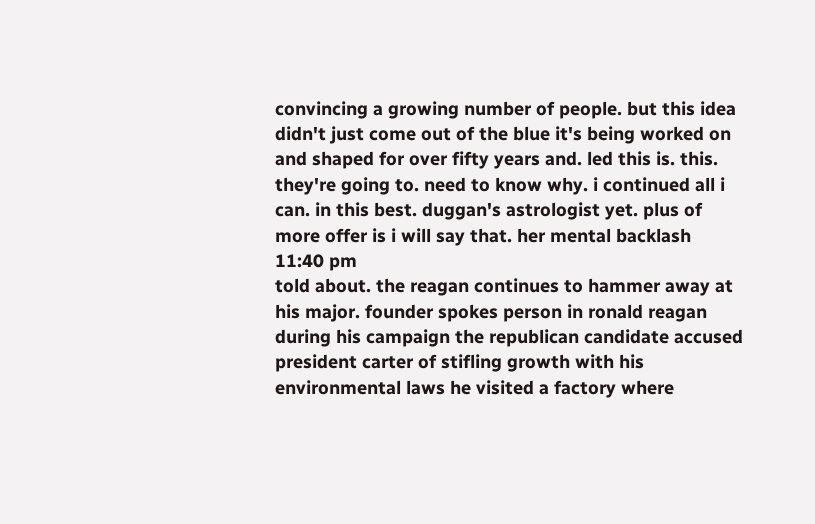convincing a growing number of people. but this idea didn't just come out of the blue it's being worked on and shaped for over fifty years and. led this is. this. they're going to. need to know why. i continued all i can. in this best. duggan's astrologist yet. plus of more offer is i will say that. her mental backlash
11:40 pm
told about. the reagan continues to hammer away at his major. founder spokes person in ronald reagan during his campaign the republican candidate accused president carter of stifling growth with his environmental laws he visited a factory where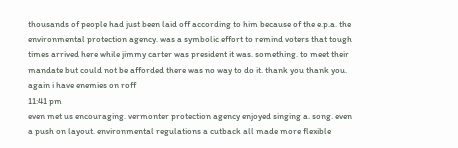thousands of people had just been laid off according to him because of the e.p.a. the environmental protection agency. was a symbolic effort to remind voters that tough times arrived here while jimmy carter was president it was. something. to meet their mandate but could not be afforded there was no way to do it. thank you thank you. again i have enemies on roff
11:41 pm
even met us encouraging. vermonter protection agency enjoyed singing a. song. even a push on layout. environmental regulations a cutback all made more flexible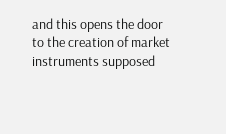and this opens the door to the creation of market instruments supposed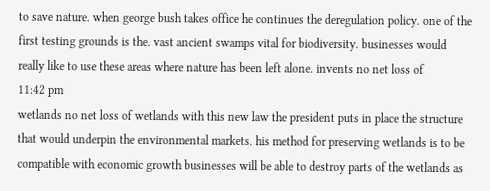to save nature. when george bush takes office he continues the deregulation policy. one of the first testing grounds is the. vast ancient swamps vital for biodiversity. businesses would really like to use these areas where nature has been left alone. invents no net loss of
11:42 pm
wetlands no net loss of wetlands with this new law the president puts in place the structure that would underpin the environmental markets. his method for preserving wetlands is to be compatible with economic growth businesses will be able to destroy parts of the wetlands as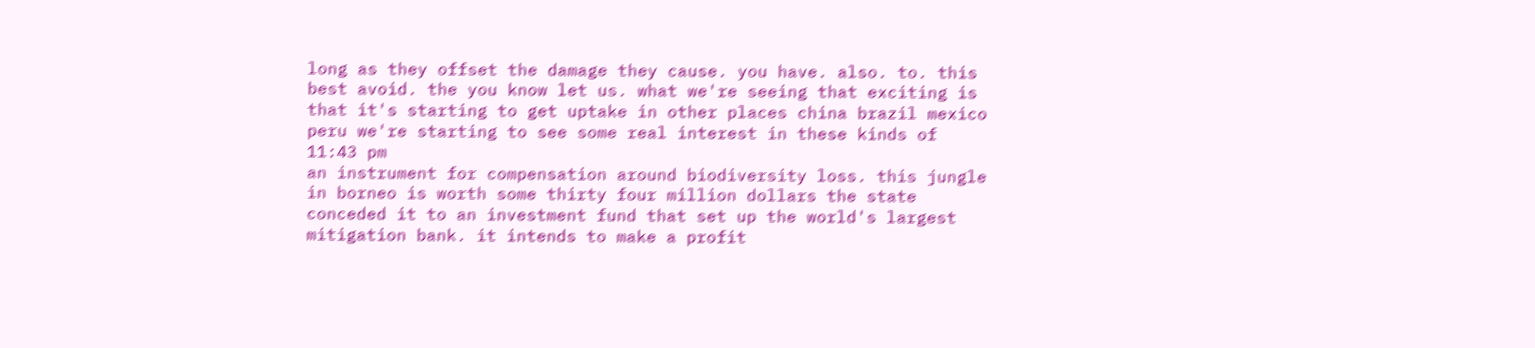long as they offset the damage they cause. you have. also. to. this best avoid. the you know let us. what we're seeing that exciting is that it's starting to get uptake in other places china brazil mexico peru we're starting to see some real interest in these kinds of
11:43 pm
an instrument for compensation around biodiversity loss. this jungle in borneo is worth some thirty four million dollars the state conceded it to an investment fund that set up the world's largest mitigation bank. it intends to make a profit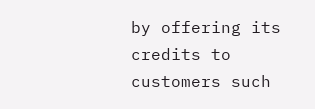by offering its credits to customers such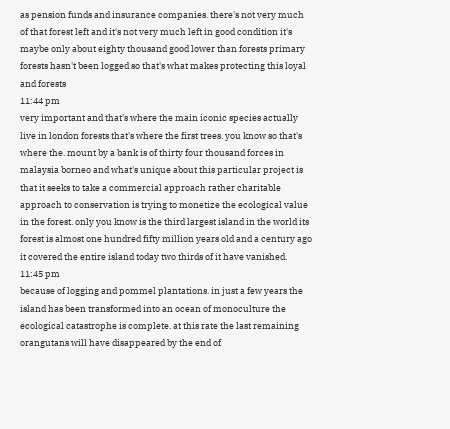as pension funds and insurance companies. there's not very much of that forest left and it's not very much left in good condition it's maybe only about eighty thousand good lower than forests primary forests hasn't been logged so that's what makes protecting this loyal and forests
11:44 pm
very important and that's where the main iconic species actually live in london forests that's where the first trees. you know so that's where the. mount by a bank is of thirty four thousand forces in malaysia borneo and what's unique about this particular project is that it seeks to take a commercial approach rather charitable approach to conservation is trying to monetize the ecological value in the forest. only you know is the third largest island in the world its forest is almost one hundred fifty million years old and a century ago it covered the entire island today two thirds of it have vanished.
11:45 pm
because of logging and pommel plantations. in just a few years the island has been transformed into an ocean of monoculture the ecological catastrophe is complete. at this rate the last remaining orangutans will have disappeared by the end of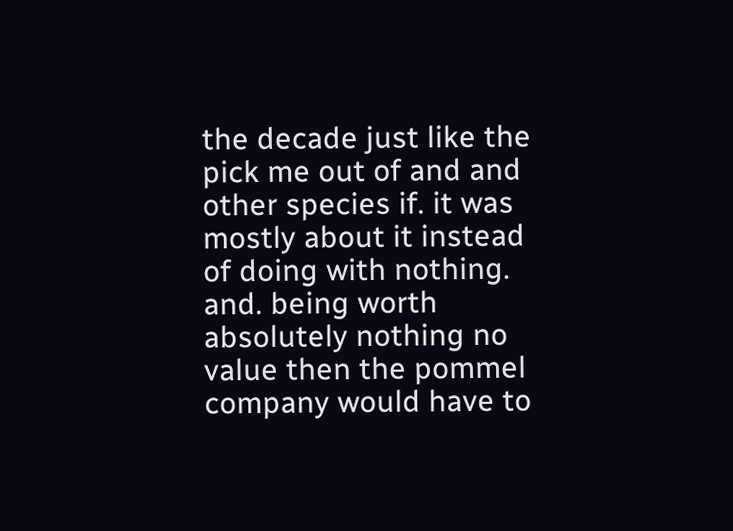the decade just like the pick me out of and and other species if. it was mostly about it instead of doing with nothing. and. being worth absolutely nothing no value then the pommel company would have to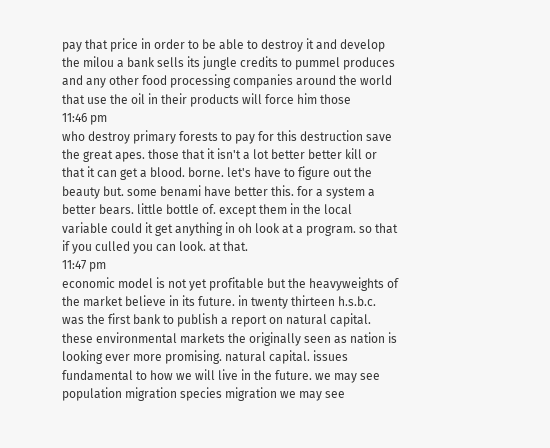pay that price in order to be able to destroy it and develop the milou a bank sells its jungle credits to pummel produces and any other food processing companies around the world that use the oil in their products will force him those
11:46 pm
who destroy primary forests to pay for this destruction save the great apes. those that it isn't a lot better better kill or that it can get a blood. borne. let's have to figure out the beauty but. some benami have better this. for a system a better bears. little bottle of. except them in the local variable could it get anything in oh look at a program. so that if you culled you can look. at that.
11:47 pm
economic model is not yet profitable but the heavyweights of the market believe in its future. in twenty thirteen h.s.b.c. was the first bank to publish a report on natural capital. these environmental markets the originally seen as nation is looking ever more promising. natural capital. issues fundamental to how we will live in the future. we may see population migration species migration we may see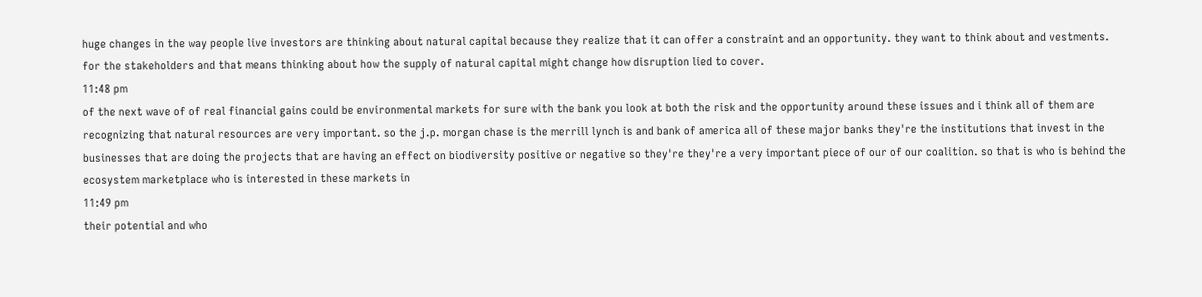huge changes in the way people live investors are thinking about natural capital because they realize that it can offer a constraint and an opportunity. they want to think about and vestments. for the stakeholders and that means thinking about how the supply of natural capital might change how disruption lied to cover.
11:48 pm
of the next wave of of real financial gains could be environmental markets for sure with the bank you look at both the risk and the opportunity around these issues and i think all of them are recognizing that natural resources are very important. so the j.p. morgan chase is the merrill lynch is and bank of america all of these major banks they're the institutions that invest in the businesses that are doing the projects that are having an effect on biodiversity positive or negative so they're they're a very important piece of our of our coalition. so that is who is behind the ecosystem marketplace who is interested in these markets in
11:49 pm
their potential and who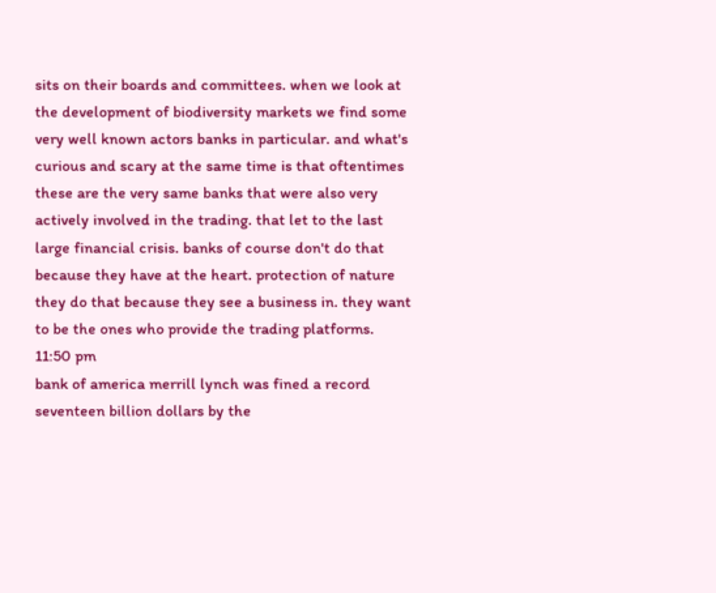sits on their boards and committees. when we look at the development of biodiversity markets we find some very well known actors banks in particular. and what's curious and scary at the same time is that oftentimes these are the very same banks that were also very actively involved in the trading. that let to the last large financial crisis. banks of course don't do that because they have at the heart. protection of nature they do that because they see a business in. they want to be the ones who provide the trading platforms.
11:50 pm
bank of america merrill lynch was fined a record seventeen billion dollars by the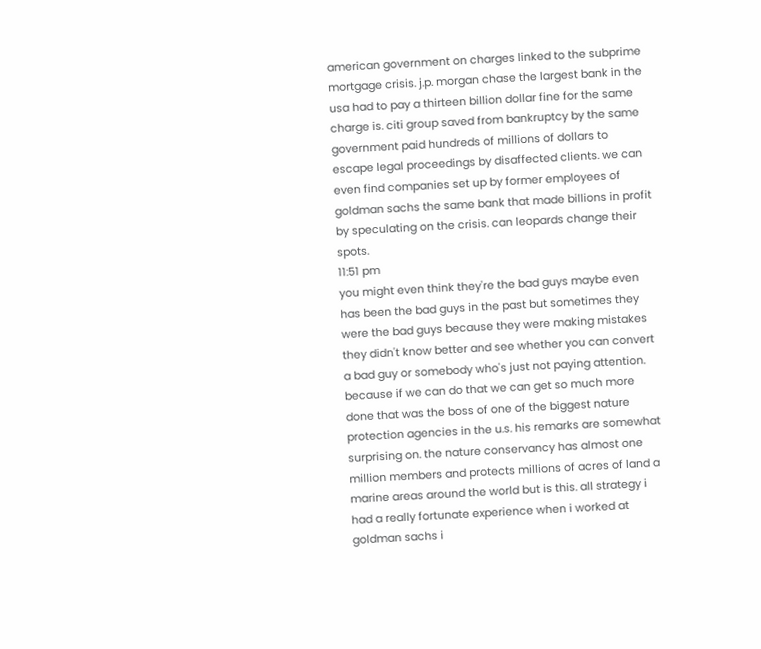american government on charges linked to the subprime mortgage crisis. j.p. morgan chase the largest bank in the usa had to pay a thirteen billion dollar fine for the same charge is. citi group saved from bankruptcy by the same government paid hundreds of millions of dollars to escape legal proceedings by disaffected clients. we can even find companies set up by former employees of goldman sachs the same bank that made billions in profit by speculating on the crisis. can leopards change their spots.
11:51 pm
you might even think they're the bad guys maybe even has been the bad guys in the past but sometimes they were the bad guys because they were making mistakes they didn't know better and see whether you can convert a bad guy or somebody who's just not paying attention. because if we can do that we can get so much more done that was the boss of one of the biggest nature protection agencies in the u.s. his remarks are somewhat surprising on. the nature conservancy has almost one million members and protects millions of acres of land a marine areas around the world but is this. all strategy i had a really fortunate experience when i worked at goldman sachs i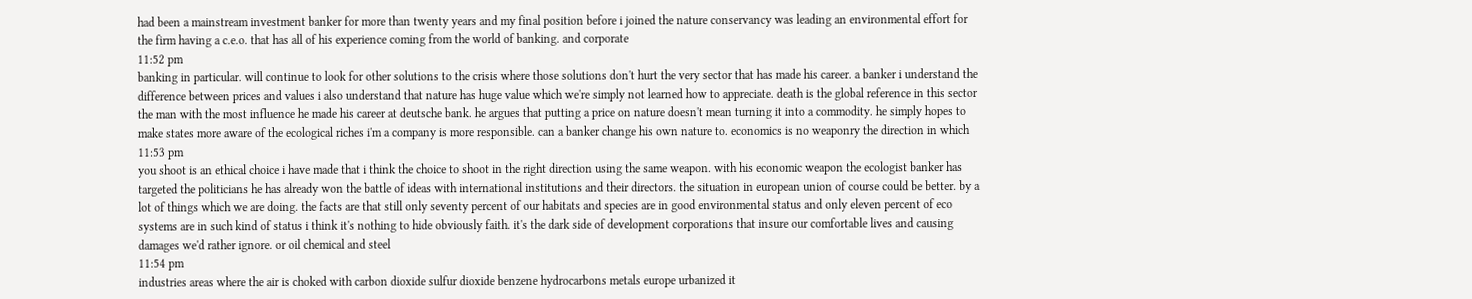had been a mainstream investment banker for more than twenty years and my final position before i joined the nature conservancy was leading an environmental effort for the firm having a c.e.o. that has all of his experience coming from the world of banking. and corporate
11:52 pm
banking in particular. will continue to look for other solutions to the crisis where those solutions don't hurt the very sector that has made his career. a banker i understand the difference between prices and values i also understand that nature has huge value which we're simply not learned how to appreciate. death is the global reference in this sector the man with the most influence he made his career at deutsche bank. he argues that putting a price on nature doesn't mean turning it into a commodity. he simply hopes to make states more aware of the ecological riches i'm a company is more responsible. can a banker change his own nature to. economics is no weaponry the direction in which
11:53 pm
you shoot is an ethical choice i have made that i think the choice to shoot in the right direction using the same weapon. with his economic weapon the ecologist banker has targeted the politicians he has already won the battle of ideas with international institutions and their directors. the situation in european union of course could be better. by a lot of things which we are doing. the facts are that still only seventy percent of our habitats and species are in good environmental status and only eleven percent of eco systems are in such kind of status i think it's nothing to hide obviously faith. it's the dark side of development corporations that insure our comfortable lives and causing damages we'd rather ignore. or oil chemical and steel
11:54 pm
industries areas where the air is choked with carbon dioxide sulfur dioxide benzene hydrocarbons metals europe urbanized it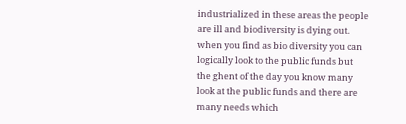industrialized in these areas the people are ill and biodiversity is dying out. when you find as bio diversity you can logically look to the public funds but the ghent of the day you know many look at the public funds and there are many needs which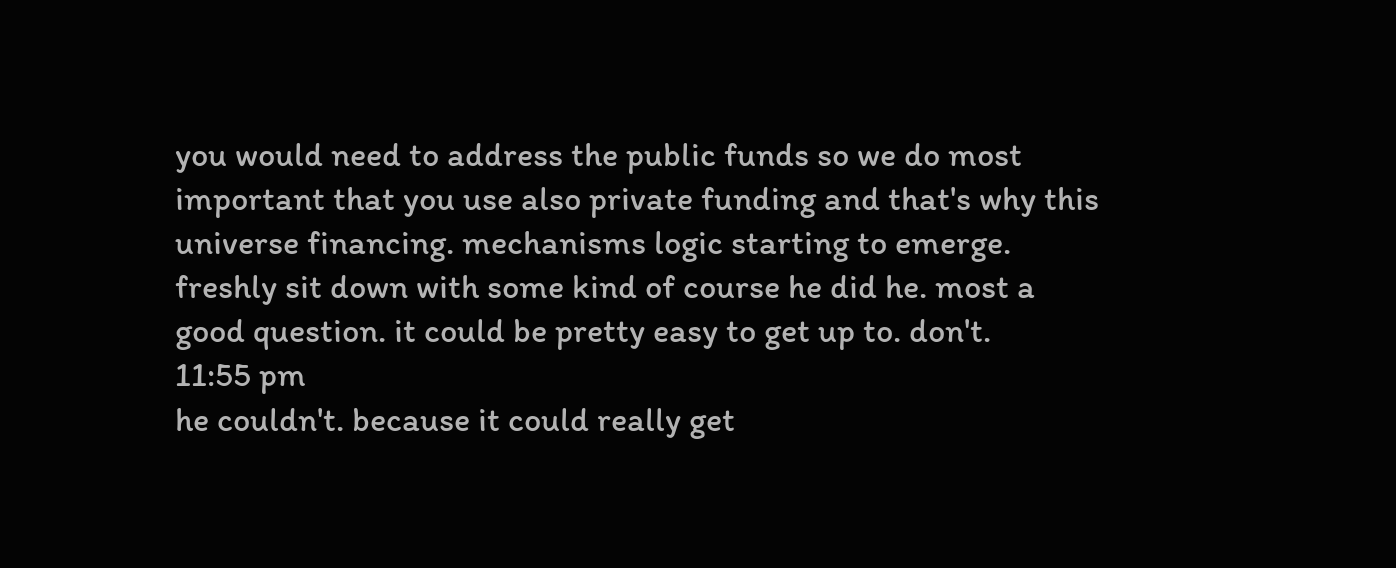you would need to address the public funds so we do most important that you use also private funding and that's why this universe financing. mechanisms logic starting to emerge. freshly sit down with some kind of course he did he. most a good question. it could be pretty easy to get up to. don't.
11:55 pm
he couldn't. because it could really get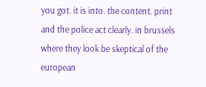you got. it is into. the content. print and the police act clearly. in brussels where they look be skeptical of the european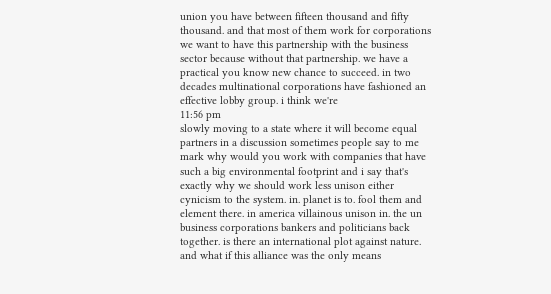union you have between fifteen thousand and fifty thousand. and that most of them work for corporations we want to have this partnership with the business sector because without that partnership. we have a practical you know new chance to succeed. in two decades multinational corporations have fashioned an effective lobby group. i think we're
11:56 pm
slowly moving to a state where it will become equal partners in a discussion sometimes people say to me mark why would you work with companies that have such a big environmental footprint and i say that's exactly why we should work less unison either cynicism to the system. in. planet is to. fool them and element there. in america villainous unison in. the un business corporations bankers and politicians back together. is there an international plot against nature. and what if this alliance was the only means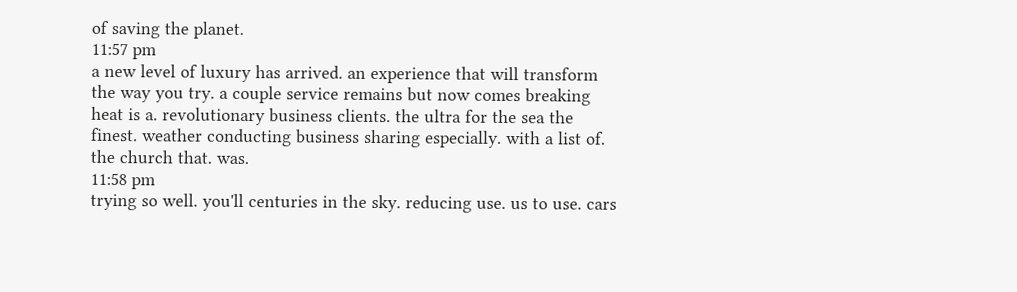of saving the planet.
11:57 pm
a new level of luxury has arrived. an experience that will transform the way you try. a couple service remains but now comes breaking heat is a. revolutionary business clients. the ultra for the sea the finest. weather conducting business sharing especially. with a list of. the church that. was.
11:58 pm
trying so well. you'll centuries in the sky. reducing use. us to use. cars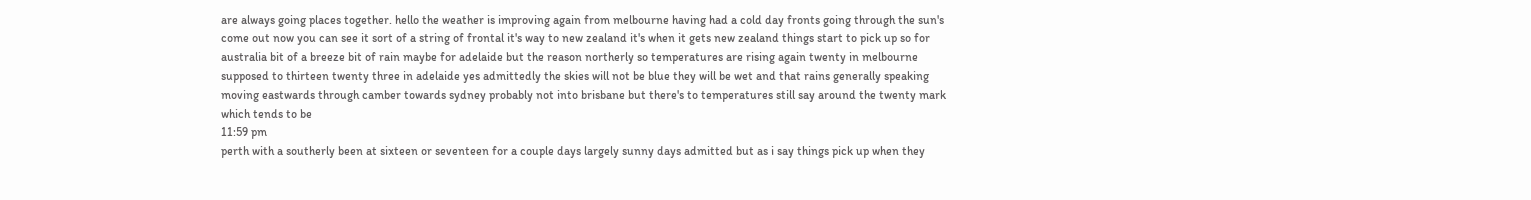are always going places together. hello the weather is improving again from melbourne having had a cold day fronts going through the sun's come out now you can see it sort of a string of frontal it's way to new zealand it's when it gets new zealand things start to pick up so for australia bit of a breeze bit of rain maybe for adelaide but the reason northerly so temperatures are rising again twenty in melbourne supposed to thirteen twenty three in adelaide yes admittedly the skies will not be blue they will be wet and that rains generally speaking moving eastwards through camber towards sydney probably not into brisbane but there's to temperatures still say around the twenty mark which tends to be
11:59 pm
perth with a southerly been at sixteen or seventeen for a couple days largely sunny days admitted but as i say things pick up when they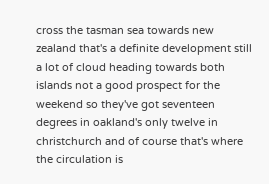cross the tasman sea towards new zealand that's a definite development still a lot of cloud heading towards both islands not a good prospect for the weekend so they've got seventeen degrees in oakland's only twelve in christchurch and of course that's where the circulation is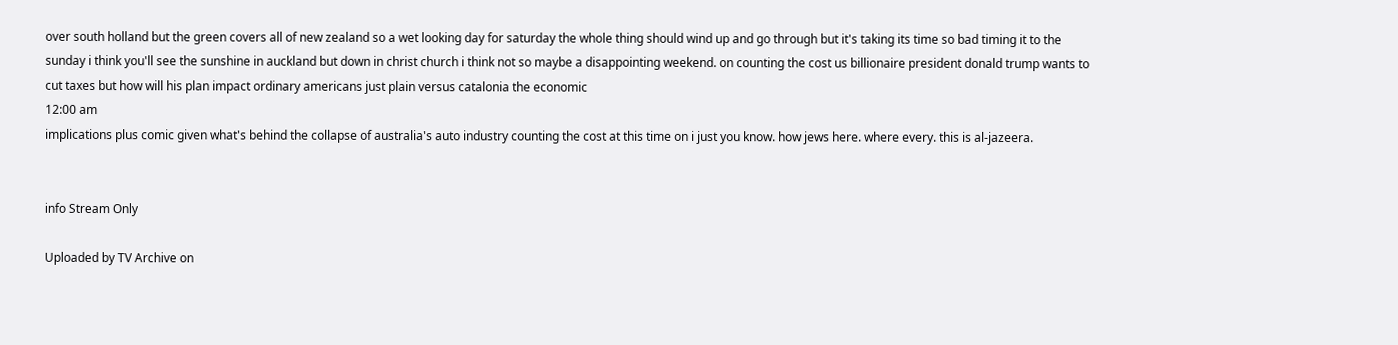over south holland but the green covers all of new zealand so a wet looking day for saturday the whole thing should wind up and go through but it's taking its time so bad timing it to the sunday i think you'll see the sunshine in auckland but down in christ church i think not so maybe a disappointing weekend. on counting the cost us billionaire president donald trump wants to cut taxes but how will his plan impact ordinary americans just plain versus catalonia the economic
12:00 am
implications plus comic given what's behind the collapse of australia's auto industry counting the cost at this time on i just you know. how jews here. where every. this is al-jazeera.


info Stream Only

Uploaded by TV Archive on